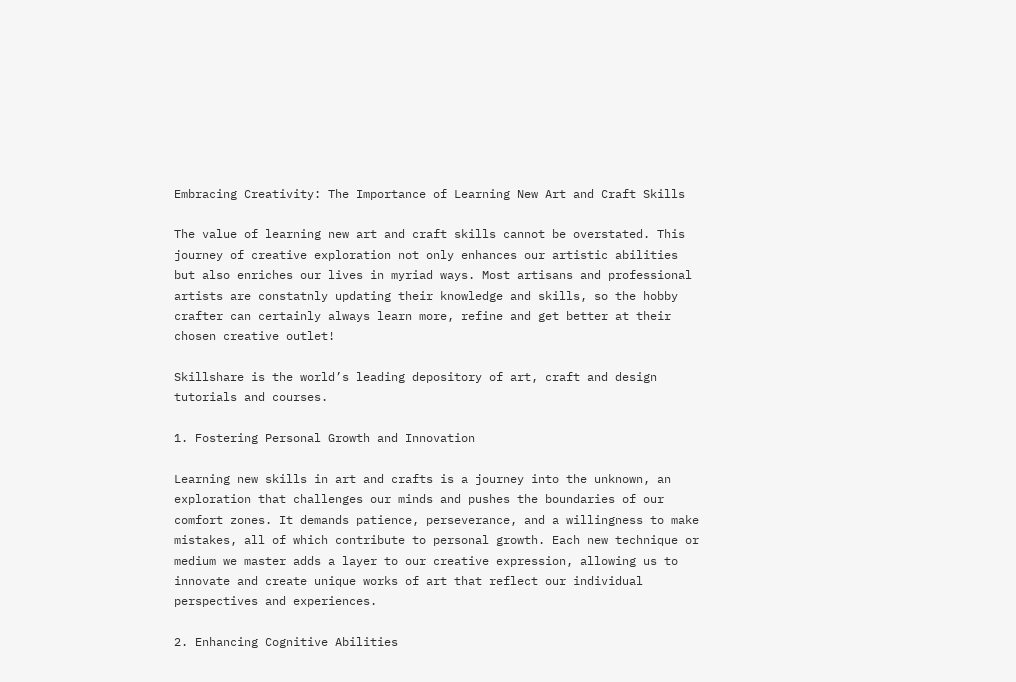Embracing Creativity: The Importance of Learning New Art and Craft Skills

The value of learning new art and craft skills cannot be overstated. This journey of creative exploration not only enhances our artistic abilities but also enriches our lives in myriad ways. Most artisans and professional artists are constatnly updating their knowledge and skills, so the hobby crafter can certainly always learn more, refine and get better at their chosen creative outlet!

Skillshare is the world’s leading depository of art, craft and design tutorials and courses.

1. Fostering Personal Growth and Innovation

Learning new skills in art and crafts is a journey into the unknown, an exploration that challenges our minds and pushes the boundaries of our comfort zones. It demands patience, perseverance, and a willingness to make mistakes, all of which contribute to personal growth. Each new technique or medium we master adds a layer to our creative expression, allowing us to innovate and create unique works of art that reflect our individual perspectives and experiences.

2. Enhancing Cognitive Abilities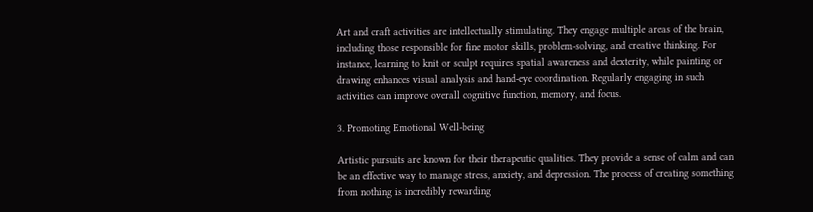Art and craft activities are intellectually stimulating. They engage multiple areas of the brain, including those responsible for fine motor skills, problem-solving, and creative thinking. For instance, learning to knit or sculpt requires spatial awareness and dexterity, while painting or drawing enhances visual analysis and hand-eye coordination. Regularly engaging in such activities can improve overall cognitive function, memory, and focus.

3. Promoting Emotional Well-being

Artistic pursuits are known for their therapeutic qualities. They provide a sense of calm and can be an effective way to manage stress, anxiety, and depression. The process of creating something from nothing is incredibly rewarding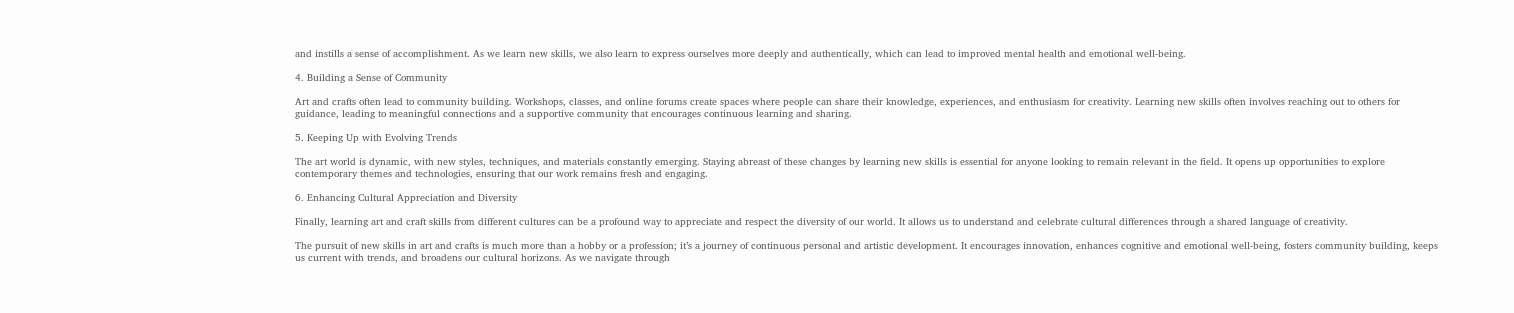and instills a sense of accomplishment. As we learn new skills, we also learn to express ourselves more deeply and authentically, which can lead to improved mental health and emotional well-being.

4. Building a Sense of Community

Art and crafts often lead to community building. Workshops, classes, and online forums create spaces where people can share their knowledge, experiences, and enthusiasm for creativity. Learning new skills often involves reaching out to others for guidance, leading to meaningful connections and a supportive community that encourages continuous learning and sharing.

5. Keeping Up with Evolving Trends

The art world is dynamic, with new styles, techniques, and materials constantly emerging. Staying abreast of these changes by learning new skills is essential for anyone looking to remain relevant in the field. It opens up opportunities to explore contemporary themes and technologies, ensuring that our work remains fresh and engaging.

6. Enhancing Cultural Appreciation and Diversity

Finally, learning art and craft skills from different cultures can be a profound way to appreciate and respect the diversity of our world. It allows us to understand and celebrate cultural differences through a shared language of creativity.

The pursuit of new skills in art and crafts is much more than a hobby or a profession; it’s a journey of continuous personal and artistic development. It encourages innovation, enhances cognitive and emotional well-being, fosters community building, keeps us current with trends, and broadens our cultural horizons. As we navigate through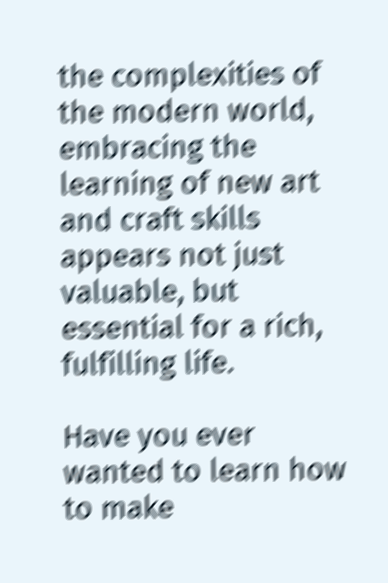the complexities of the modern world, embracing the learning of new art and craft skills appears not just valuable, but essential for a rich, fulfilling life.

Have you ever wanted to learn how to make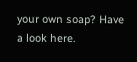your own soap? Have a look here.